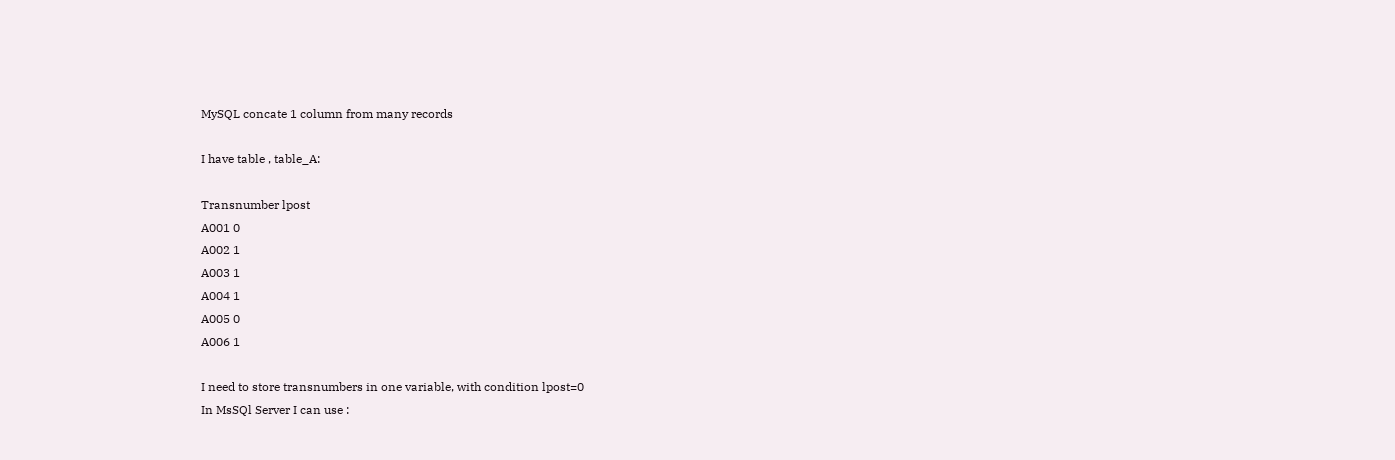MySQL concate 1 column from many records

I have table , table_A:

Transnumber lpost
A001 0
A002 1
A003 1
A004 1
A005 0
A006 1

I need to store transnumbers in one variable, with condition lpost=0
In MsSQl Server I can use :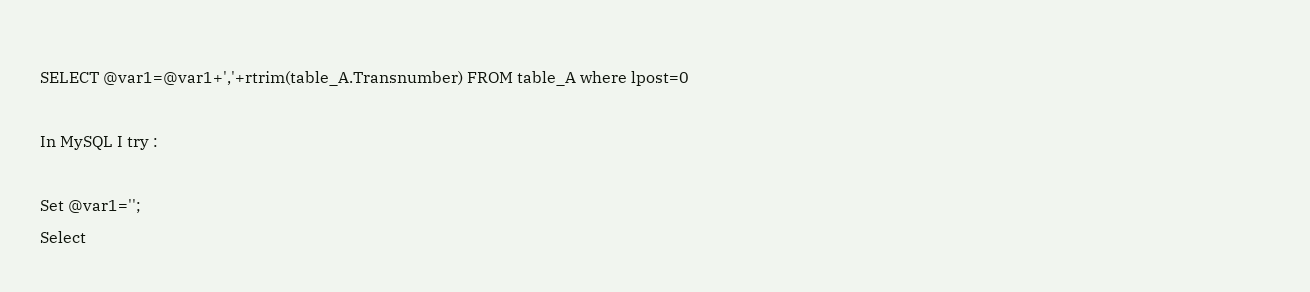SELECT @var1=@var1+','+rtrim(table_A.Transnumber) FROM table_A where lpost=0

In MySQL I try :

Set @var1='';
Select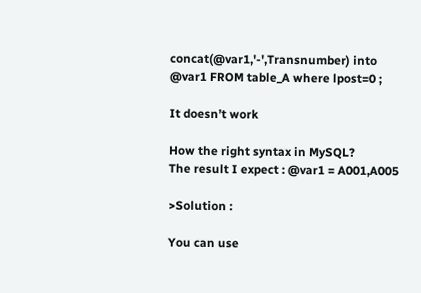concat(@var1,'-',Transnumber) into @var1 FROM table_A where lpost=0 ;

It doesn’t work

How the right syntax in MySQL?
The result I expect : @var1 = A001,A005

>Solution :

You can use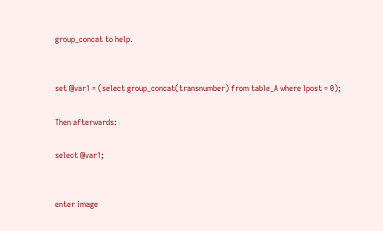group_concat to help.


set @var1 = (select group_concat(transnumber) from table_A where lpost = 0);

Then afterwards:

select @var1;


enter image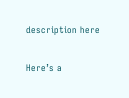description here

Here’s a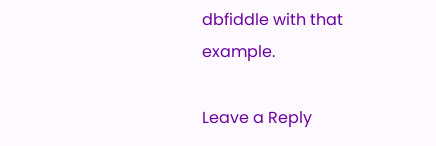dbfiddle with that example.

Leave a Reply